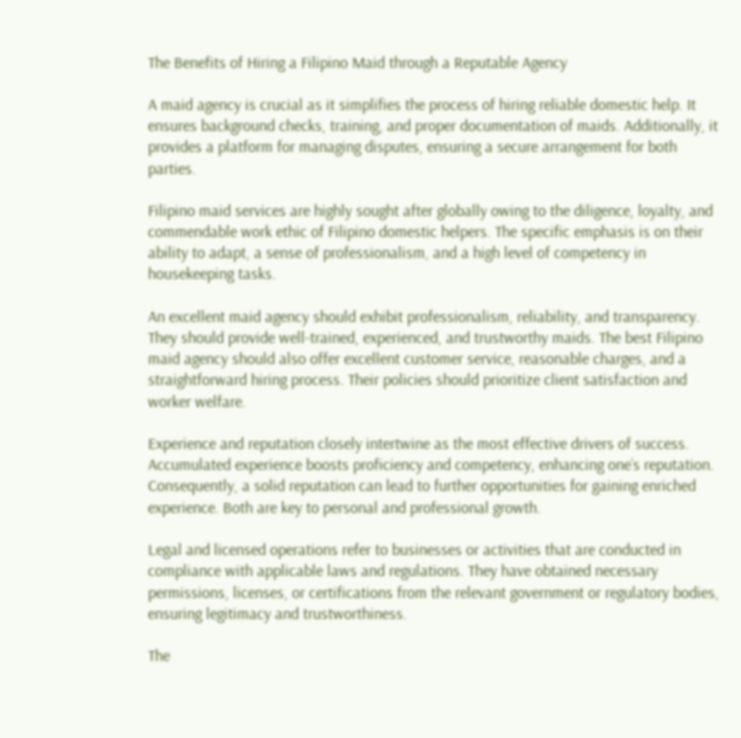The Benefits of Hiring a Filipino Maid through a Reputable Agency

A maid agency is crucial as it simplifies the process of hiring reliable domestic help. It ensures background checks, training, and proper documentation of maids. Additionally, it provides a platform for managing disputes, ensuring a secure arrangement for both parties.

Filipino maid services are highly sought after globally owing to the diligence, loyalty, and commendable work ethic of Filipino domestic helpers. The specific emphasis is on their ability to adapt, a sense of professionalism, and a high level of competency in housekeeping tasks.

An excellent maid agency should exhibit professionalism, reliability, and transparency. They should provide well-trained, experienced, and trustworthy maids. The best Filipino maid agency should also offer excellent customer service, reasonable charges, and a straightforward hiring process. Their policies should prioritize client satisfaction and worker welfare.

Experience and reputation closely intertwine as the most effective drivers of success. Accumulated experience boosts proficiency and competency, enhancing one’s reputation. Consequently, a solid reputation can lead to further opportunities for gaining enriched experience. Both are key to personal and professional growth.

Legal and licensed operations refer to businesses or activities that are conducted in compliance with applicable laws and regulations. They have obtained necessary permissions, licenses, or certifications from the relevant government or regulatory bodies, ensuring legitimacy and trustworthiness.

The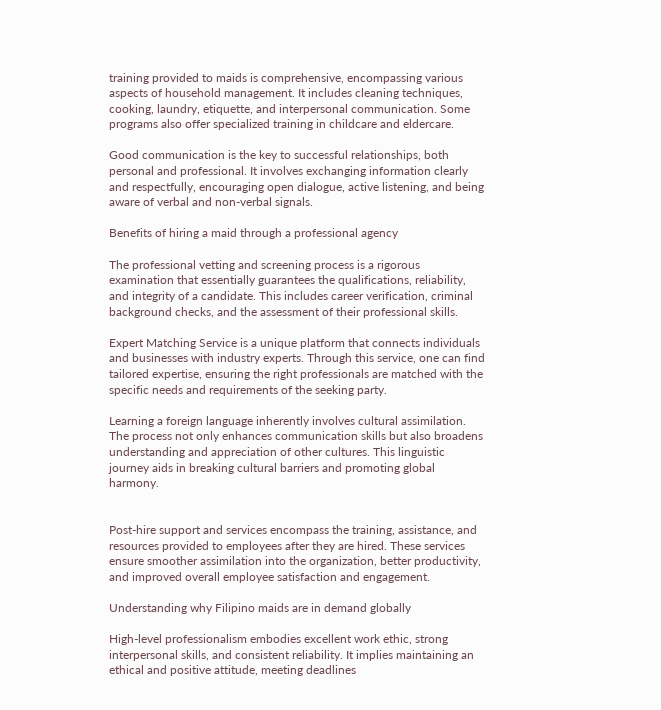training provided to maids is comprehensive, encompassing various aspects of household management. It includes cleaning techniques, cooking, laundry, etiquette, and interpersonal communication. Some programs also offer specialized training in childcare and eldercare.

Good communication is the key to successful relationships, both personal and professional. It involves exchanging information clearly and respectfully, encouraging open dialogue, active listening, and being aware of verbal and non-verbal signals.

Benefits of hiring a maid through a professional agency

The professional vetting and screening process is a rigorous examination that essentially guarantees the qualifications, reliability, and integrity of a candidate. This includes career verification, criminal background checks, and the assessment of their professional skills.

Expert Matching Service is a unique platform that connects individuals and businesses with industry experts. Through this service, one can find tailored expertise, ensuring the right professionals are matched with the specific needs and requirements of the seeking party.

Learning a foreign language inherently involves cultural assimilation. The process not only enhances communication skills but also broadens understanding and appreciation of other cultures. This linguistic journey aids in breaking cultural barriers and promoting global harmony.


Post-hire support and services encompass the training, assistance, and resources provided to employees after they are hired. These services ensure smoother assimilation into the organization, better productivity, and improved overall employee satisfaction and engagement.

Understanding why Filipino maids are in demand globally

High-level professionalism embodies excellent work ethic, strong interpersonal skills, and consistent reliability. It implies maintaining an ethical and positive attitude, meeting deadlines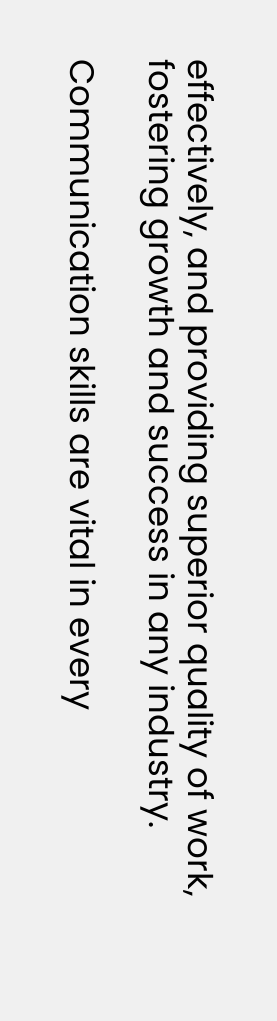effectively, and providing superior quality of work, fostering growth and success in any industry.

Communication skills are vital in every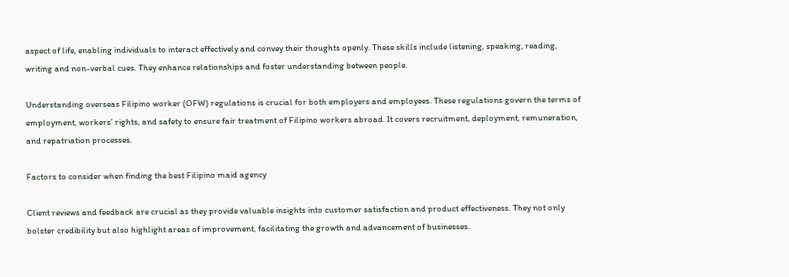aspect of life, enabling individuals to interact effectively and convey their thoughts openly. These skills include listening, speaking, reading, writing and non-verbal cues. They enhance relationships and foster understanding between people.

Understanding overseas Filipino worker (OFW) regulations is crucial for both employers and employees. These regulations govern the terms of employment, workers’ rights, and safety to ensure fair treatment of Filipino workers abroad. It covers recruitment, deployment, remuneration, and repatriation processes.

Factors to consider when finding the best Filipino maid agency

Client reviews and feedback are crucial as they provide valuable insights into customer satisfaction and product effectiveness. They not only bolster credibility but also highlight areas of improvement, facilitating the growth and advancement of businesses.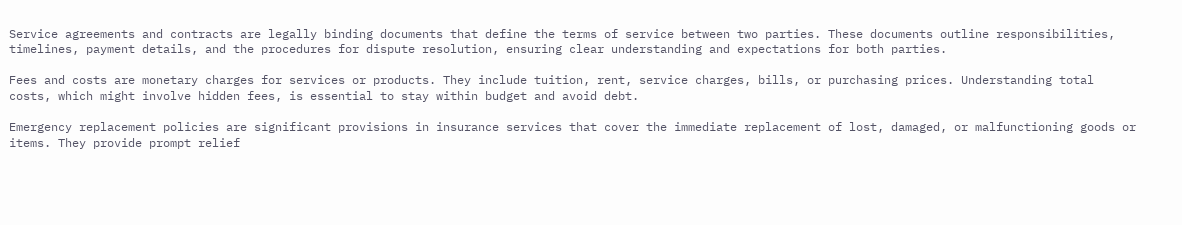Service agreements and contracts are legally binding documents that define the terms of service between two parties. These documents outline responsibilities, timelines, payment details, and the procedures for dispute resolution, ensuring clear understanding and expectations for both parties.

Fees and costs are monetary charges for services or products. They include tuition, rent, service charges, bills, or purchasing prices. Understanding total costs, which might involve hidden fees, is essential to stay within budget and avoid debt.

Emergency replacement policies are significant provisions in insurance services that cover the immediate replacement of lost, damaged, or malfunctioning goods or items. They provide prompt relief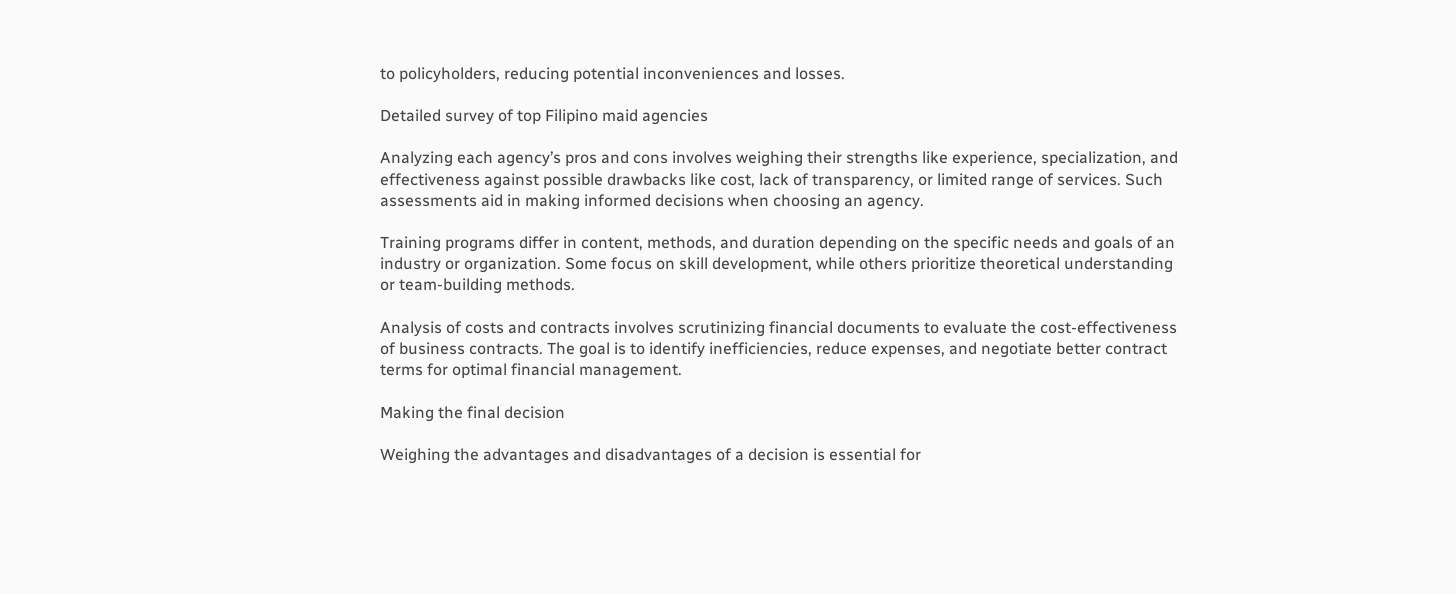to policyholders, reducing potential inconveniences and losses.

Detailed survey of top Filipino maid agencies

Analyzing each agency’s pros and cons involves weighing their strengths like experience, specialization, and effectiveness against possible drawbacks like cost, lack of transparency, or limited range of services. Such assessments aid in making informed decisions when choosing an agency.

Training programs differ in content, methods, and duration depending on the specific needs and goals of an industry or organization. Some focus on skill development, while others prioritize theoretical understanding or team-building methods.

Analysis of costs and contracts involves scrutinizing financial documents to evaluate the cost-effectiveness of business contracts. The goal is to identify inefficiencies, reduce expenses, and negotiate better contract terms for optimal financial management.

Making the final decision

Weighing the advantages and disadvantages of a decision is essential for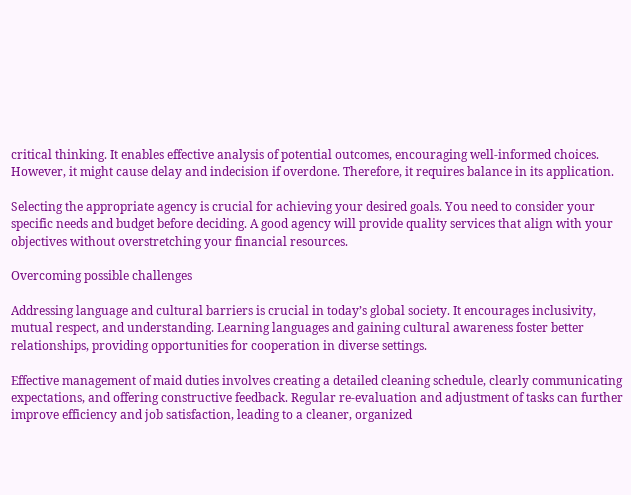critical thinking. It enables effective analysis of potential outcomes, encouraging well-informed choices. However, it might cause delay and indecision if overdone. Therefore, it requires balance in its application.

Selecting the appropriate agency is crucial for achieving your desired goals. You need to consider your specific needs and budget before deciding. A good agency will provide quality services that align with your objectives without overstretching your financial resources.

Overcoming possible challenges

Addressing language and cultural barriers is crucial in today’s global society. It encourages inclusivity, mutual respect, and understanding. Learning languages and gaining cultural awareness foster better relationships, providing opportunities for cooperation in diverse settings.

Effective management of maid duties involves creating a detailed cleaning schedule, clearly communicating expectations, and offering constructive feedback. Regular re-evaluation and adjustment of tasks can further improve efficiency and job satisfaction, leading to a cleaner, organized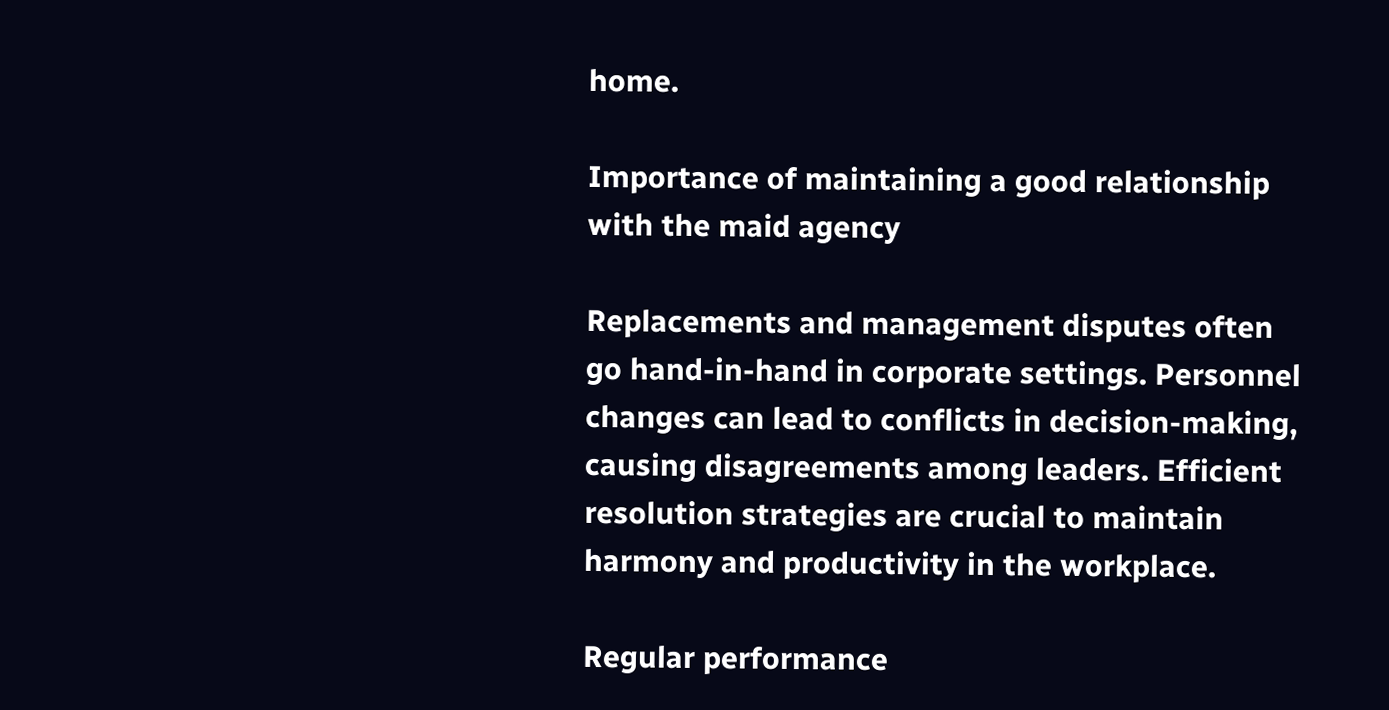home.

Importance of maintaining a good relationship with the maid agency

Replacements and management disputes often go hand-in-hand in corporate settings. Personnel changes can lead to conflicts in decision-making, causing disagreements among leaders. Efficient resolution strategies are crucial to maintain harmony and productivity in the workplace.

Regular performance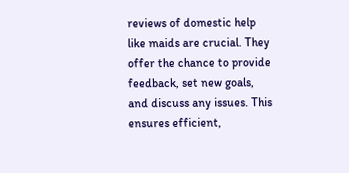reviews of domestic help like maids are crucial. They offer the chance to provide feedback, set new goals, and discuss any issues. This ensures efficient,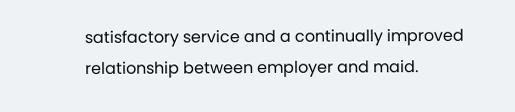satisfactory service and a continually improved relationship between employer and maid.